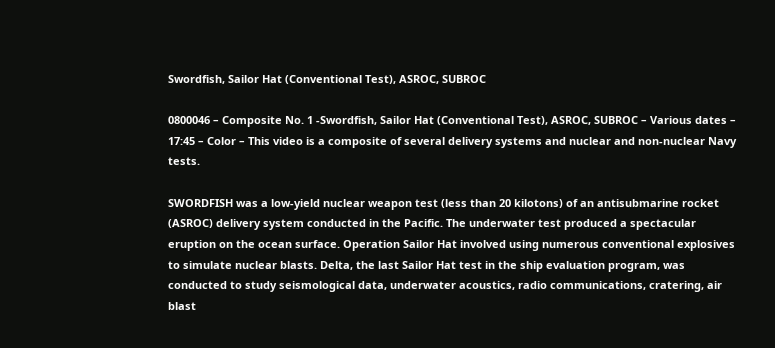Swordfish, Sailor Hat (Conventional Test), ASROC, SUBROC

0800046 – Composite No. 1 -Swordfish, Sailor Hat (Conventional Test), ASROC, SUBROC – Various dates – 17:45 – Color – This video is a composite of several delivery systems and nuclear and non-nuclear Navy tests.

SWORDFISH was a low-yield nuclear weapon test (less than 20 kilotons) of an antisubmarine rocket (ASROC) delivery system conducted in the Pacific. The underwater test produced a spectacular eruption on the ocean surface. Operation Sailor Hat involved using numerous conventional explosives to simulate nuclear blasts. Delta, the last Sailor Hat test in the ship evaluation program, was conducted to study seismological data, underwater acoustics, radio communications, cratering, air blast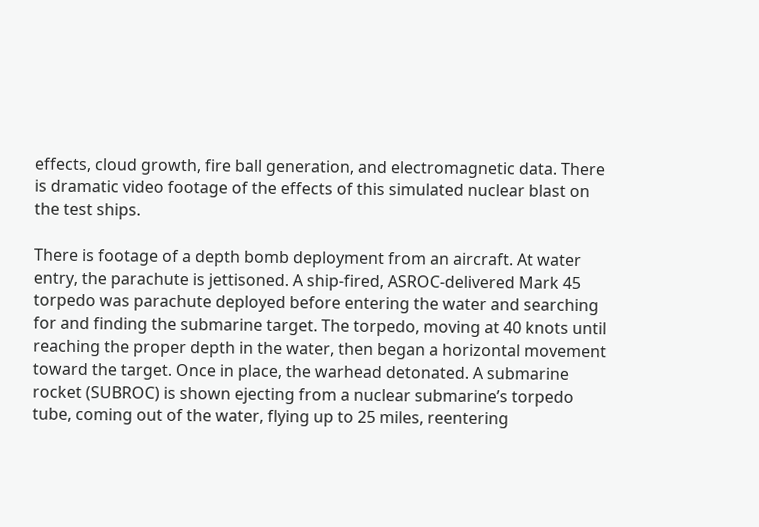effects, cloud growth, fire ball generation, and electromagnetic data. There is dramatic video footage of the effects of this simulated nuclear blast on the test ships.

There is footage of a depth bomb deployment from an aircraft. At water entry, the parachute is jettisoned. A ship-fired, ASROC-delivered Mark 45 torpedo was parachute deployed before entering the water and searching for and finding the submarine target. The torpedo, moving at 40 knots until reaching the proper depth in the water, then began a horizontal movement toward the target. Once in place, the warhead detonated. A submarine rocket (SUBROC) is shown ejecting from a nuclear submarine’s torpedo tube, coming out of the water, flying up to 25 miles, reentering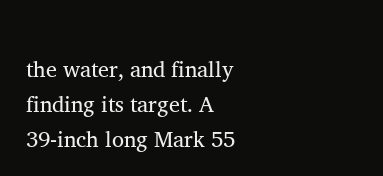the water, and finally finding its target. A 39-inch long Mark 55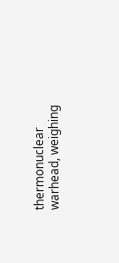thermonuclear warhead, weighing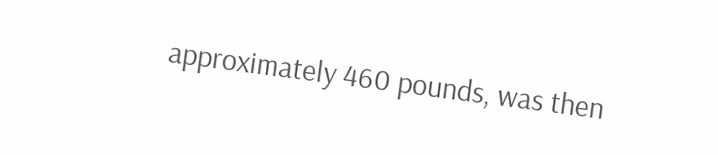approximately 460 pounds, was then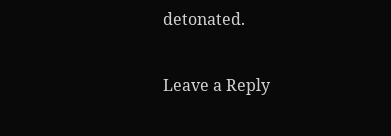detonated.

Leave a Reply